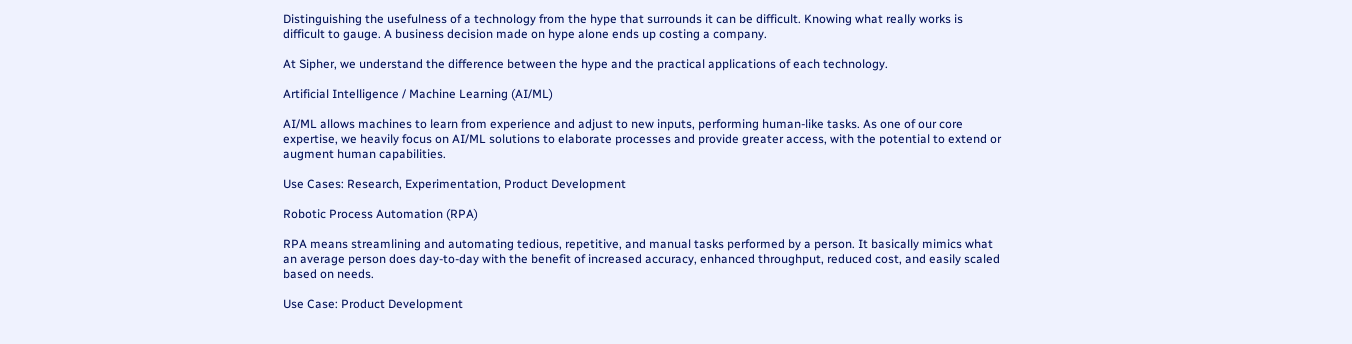Distinguishing the usefulness of a technology from the hype that surrounds it can be difficult. Knowing what really works is difficult to gauge. A business decision made on hype alone ends up costing a company.

At Sipher, we understand the difference between the hype and the practical applications of each technology.

Artificial Intelligence / Machine Learning (AI/ML)

AI/ML allows machines to learn from experience and adjust to new inputs, performing human-like tasks. As one of our core expertise, we heavily focus on AI/ML solutions to elaborate processes and provide greater access, with the potential to extend or augment human capabilities.

Use Cases: Research, Experimentation, Product Development

Robotic Process Automation (RPA)

RPA means streamlining and automating tedious, repetitive, and manual tasks performed by a person. It basically mimics what an average person does day-to-day with the benefit of increased accuracy, enhanced throughput, reduced cost, and easily scaled based on needs.

Use Case: Product Development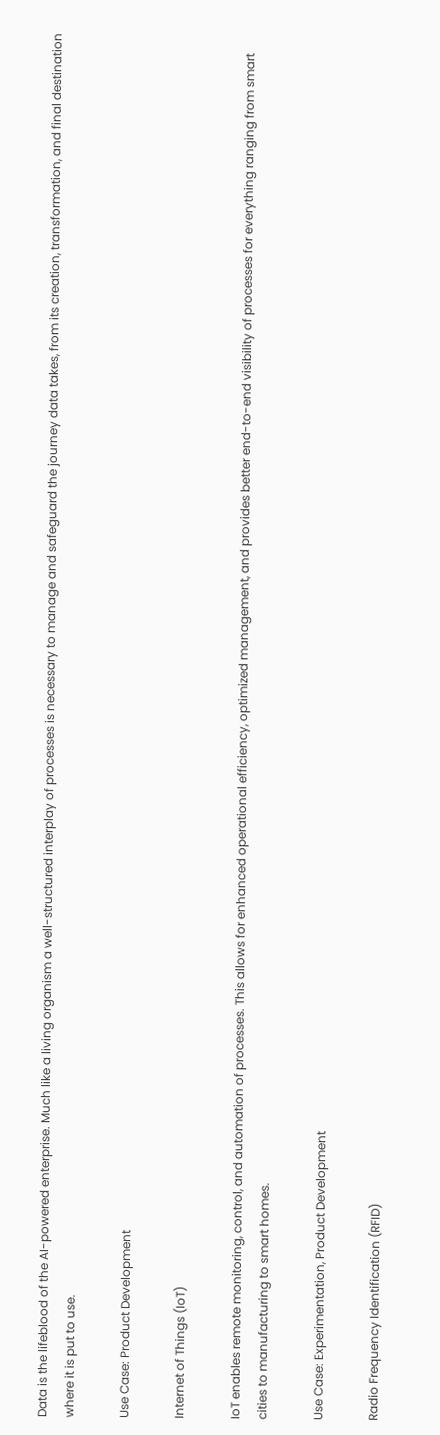Data is the lifeblood of the AI-powered enterprise. Much like a living organism a well-structured interplay of processes is necessary to manage and safeguard the journey data takes, from its creation, transformation, and final destination where it is put to use.

Use Case: Product Development

Internet of Things (IoT)

IoT enables remote monitoring, control, and automation of processes. This allows for enhanced operational efficiency, optimized management, and provides better end-to-end visibility of processes for everything ranging from smart cities to manufacturing to smart homes.

Use Case: Experimentation, Product Development

Radio Frequency Identification (RFID)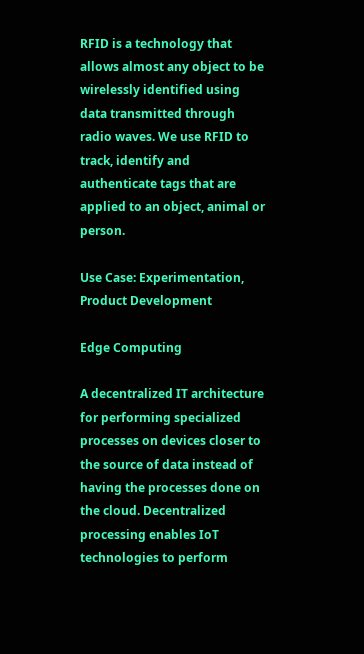RFID is a technology that allows almost any object to be wirelessly identified using data transmitted through radio waves. We use RFID to track, identify and authenticate tags that are applied to an object, animal or person.

Use Case: Experimentation, Product Development

Edge Computing

A decentralized IT architecture for performing specialized processes on devices closer to the source of data instead of having the processes done on the cloud. Decentralized processing enables IoT technologies to perform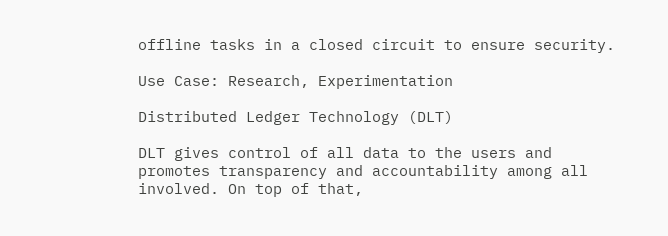offline tasks in a closed circuit to ensure security.

Use Case: Research, Experimentation

Distributed Ledger Technology (DLT)

DLT gives control of all data to the users and promotes transparency and accountability among all involved. On top of that,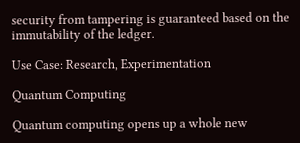security from tampering is guaranteed based on the immutability of the ledger.

Use Case: Research, Experimentation

Quantum Computing

Quantum computing opens up a whole new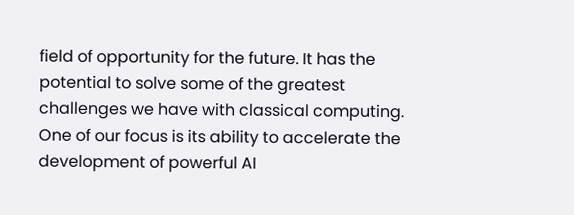field of opportunity for the future. It has the potential to solve some of the greatest challenges we have with classical computing. One of our focus is its ability to accelerate the development of powerful AI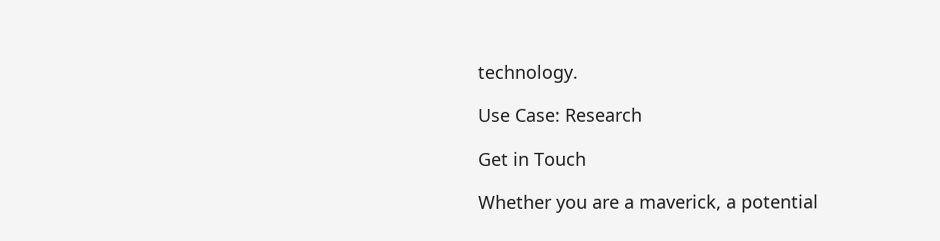technology.

Use Case: Research

Get in Touch

Whether you are a maverick, a potential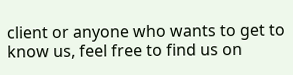client or anyone who wants to get to know us, feel free to find us on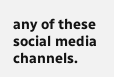any of these social media channels.